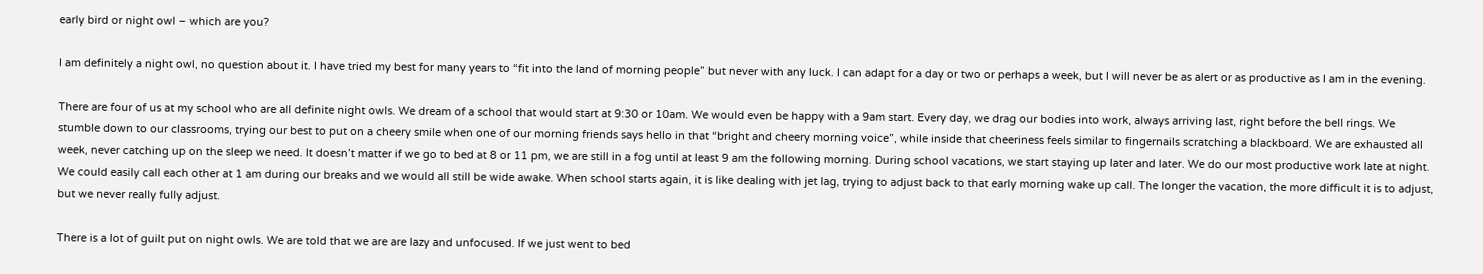early bird or night owl – which are you?

I am definitely a night owl, no question about it. I have tried my best for many years to “fit into the land of morning people” but never with any luck. I can adapt for a day or two or perhaps a week, but I will never be as alert or as productive as I am in the evening.

There are four of us at my school who are all definite night owls. We dream of a school that would start at 9:30 or 10am. We would even be happy with a 9am start. Every day, we drag our bodies into work, always arriving last, right before the bell rings. We stumble down to our classrooms, trying our best to put on a cheery smile when one of our morning friends says hello in that “bright and cheery morning voice”, while inside that cheeriness feels similar to fingernails scratching a blackboard. We are exhausted all week, never catching up on the sleep we need. It doesn’t matter if we go to bed at 8 or 11 pm, we are still in a fog until at least 9 am the following morning. During school vacations, we start staying up later and later. We do our most productive work late at night. We could easily call each other at 1 am during our breaks and we would all still be wide awake. When school starts again, it is like dealing with jet lag, trying to adjust back to that early morning wake up call. The longer the vacation, the more difficult it is to adjust, but we never really fully adjust.

There is a lot of guilt put on night owls. We are told that we are are lazy and unfocused. If we just went to bed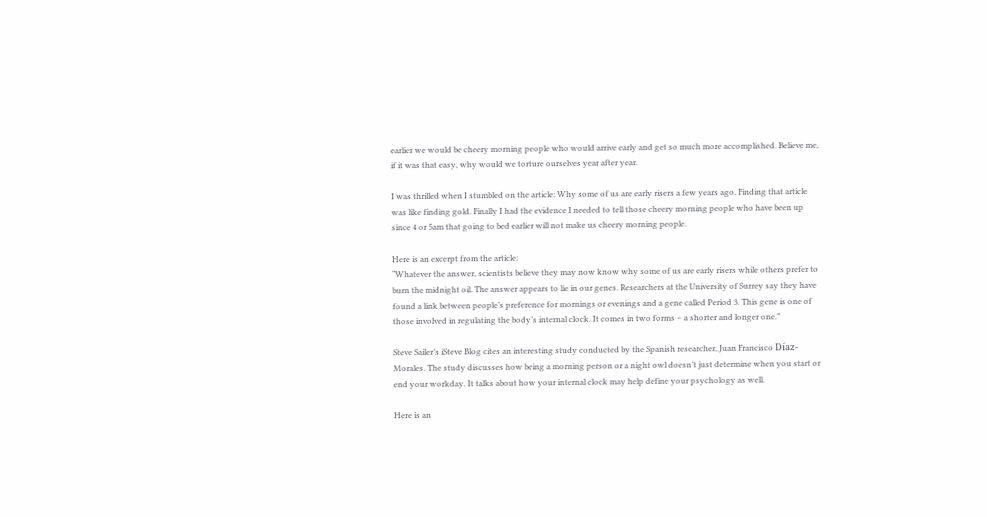earlier we would be cheery morning people who would arrive early and get so much more accomplished. Believe me, if it was that easy, why would we torture ourselves year after year.

I was thrilled when I stumbled on the article: Why some of us are early risers a few years ago. Finding that article was like finding gold. Finally I had the evidence I needed to tell those cheery morning people who have been up since 4 or 5am that going to bed earlier will not make us cheery morning people.

Here is an excerpt from the article:
“Whatever the answer, scientists believe they may now know why some of us are early risers while others prefer to burn the midnight oil. The answer appears to lie in our genes. Researchers at the University of Surrey say they have found a link between people’s preference for mornings or evenings and a gene called Period 3. This gene is one of those involved in regulating the body’s internal clock. It comes in two forms – a shorter and longer one.”

Steve Sailer’s iSteve Blog cites an interesting study conducted by the Spanish researcher, Juan Francisco Díaz-Morales. The study discusses how being a morning person or a night owl doesn’t just determine when you start or end your workday. It talks about how your internal clock may help define your psychology as well.

Here is an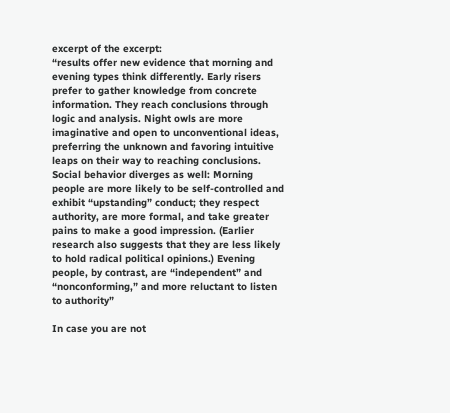excerpt of the excerpt:
“results offer new evidence that morning and evening types think differently. Early risers prefer to gather knowledge from concrete information. They reach conclusions through logic and analysis. Night owls are more imaginative and open to unconventional ideas, preferring the unknown and favoring intuitive leaps on their way to reaching conclusions. Social behavior diverges as well: Morning people are more likely to be self-controlled and exhibit “upstanding” conduct; they respect authority, are more formal, and take greater pains to make a good impression. (Earlier research also suggests that they are less likely to hold radical political opinions.) Evening people, by contrast, are “independent” and “nonconforming,” and more reluctant to listen to authority”

In case you are not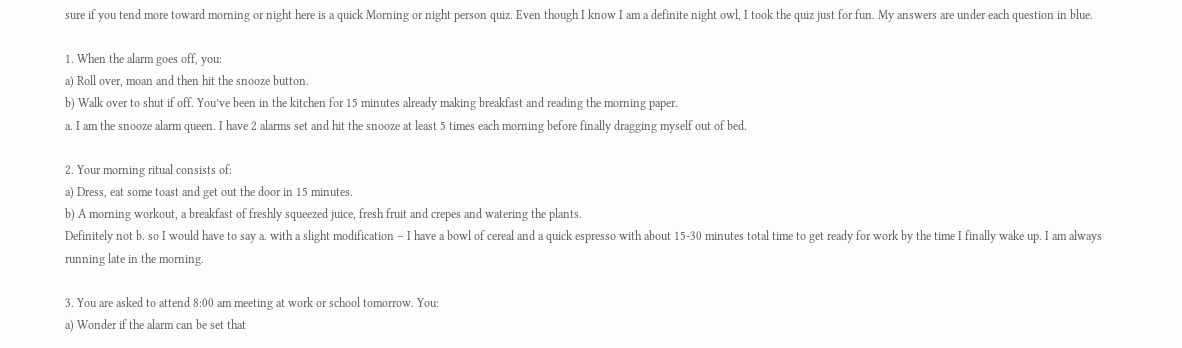sure if you tend more toward morning or night here is a quick Morning or night person quiz. Even though I know I am a definite night owl, I took the quiz just for fun. My answers are under each question in blue.

1. When the alarm goes off, you:
a) Roll over, moan and then hit the snooze button.
b) Walk over to shut if off. You’ve been in the kitchen for 15 minutes already making breakfast and reading the morning paper.
a. I am the snooze alarm queen. I have 2 alarms set and hit the snooze at least 5 times each morning before finally dragging myself out of bed.

2. Your morning ritual consists of:
a) Dress, eat some toast and get out the door in 15 minutes.
b) A morning workout, a breakfast of freshly squeezed juice, fresh fruit and crepes and watering the plants.
Definitely not b. so I would have to say a. with a slight modification – I have a bowl of cereal and a quick espresso with about 15-30 minutes total time to get ready for work by the time I finally wake up. I am always running late in the morning.

3. You are asked to attend 8:00 am meeting at work or school tomorrow. You:
a) Wonder if the alarm can be set that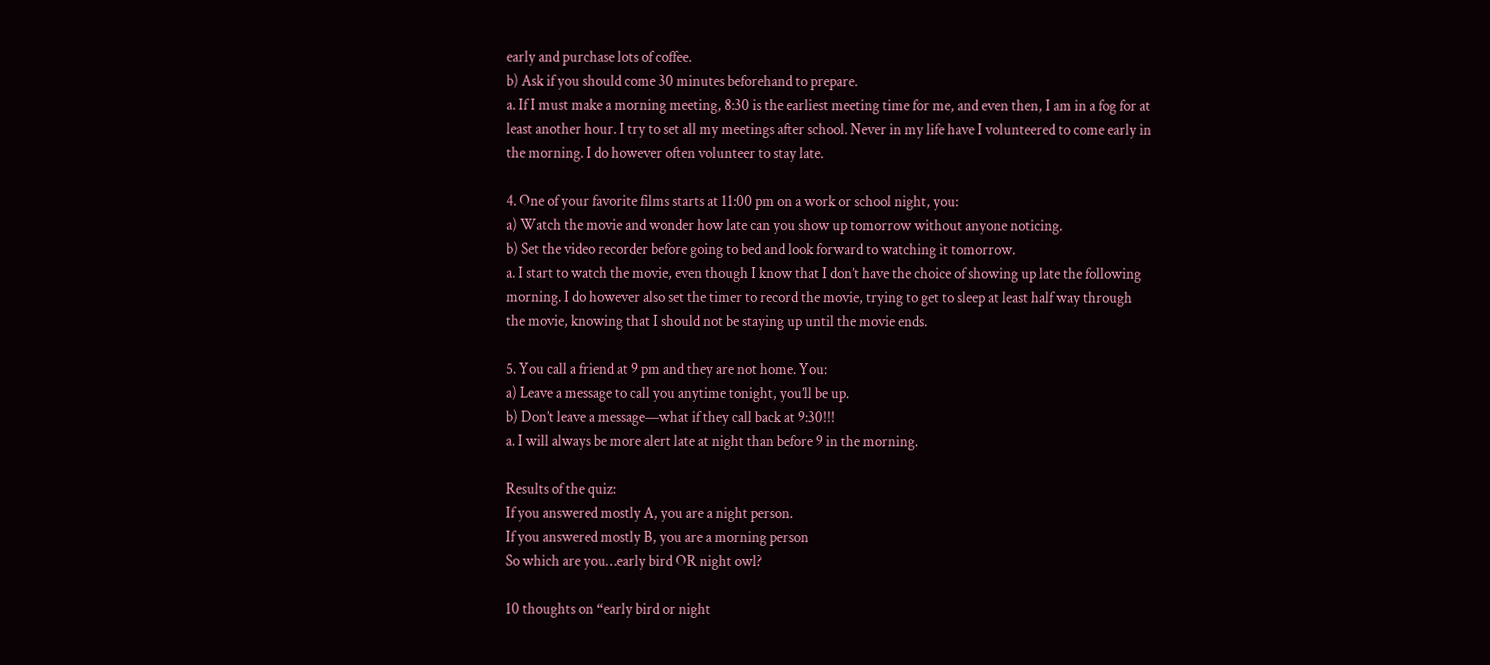early and purchase lots of coffee.
b) Ask if you should come 30 minutes beforehand to prepare.
a. If I must make a morning meeting, 8:30 is the earliest meeting time for me, and even then, I am in a fog for at least another hour. I try to set all my meetings after school. Never in my life have I volunteered to come early in the morning. I do however often volunteer to stay late.

4. One of your favorite films starts at 11:00 pm on a work or school night, you:
a) Watch the movie and wonder how late can you show up tomorrow without anyone noticing.
b) Set the video recorder before going to bed and look forward to watching it tomorrow.
a. I start to watch the movie, even though I know that I don’t have the choice of showing up late the following morning. I do however also set the timer to record the movie, trying to get to sleep at least half way through the movie, knowing that I should not be staying up until the movie ends.

5. You call a friend at 9 pm and they are not home. You:
a) Leave a message to call you anytime tonight, you’ll be up.
b) Don’t leave a message—what if they call back at 9:30!!!
a. I will always be more alert late at night than before 9 in the morning.

Results of the quiz:
If you answered mostly A, you are a night person.
If you answered mostly B, you are a morning person
So which are you…early bird OR night owl?

10 thoughts on “early bird or night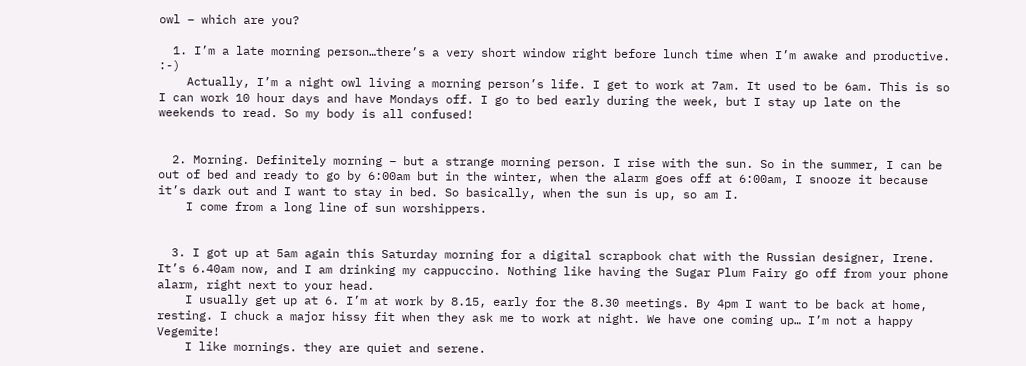owl – which are you?

  1. I’m a late morning person…there’s a very short window right before lunch time when I’m awake and productive. :-)
    Actually, I’m a night owl living a morning person’s life. I get to work at 7am. It used to be 6am. This is so I can work 10 hour days and have Mondays off. I go to bed early during the week, but I stay up late on the weekends to read. So my body is all confused!


  2. Morning. Definitely morning – but a strange morning person. I rise with the sun. So in the summer, I can be out of bed and ready to go by 6:00am but in the winter, when the alarm goes off at 6:00am, I snooze it because it’s dark out and I want to stay in bed. So basically, when the sun is up, so am I.
    I come from a long line of sun worshippers.


  3. I got up at 5am again this Saturday morning for a digital scrapbook chat with the Russian designer, Irene. It’s 6.40am now, and I am drinking my cappuccino. Nothing like having the Sugar Plum Fairy go off from your phone alarm, right next to your head.
    I usually get up at 6. I’m at work by 8.15, early for the 8.30 meetings. By 4pm I want to be back at home, resting. I chuck a major hissy fit when they ask me to work at night. We have one coming up… I’m not a happy Vegemite!
    I like mornings. they are quiet and serene.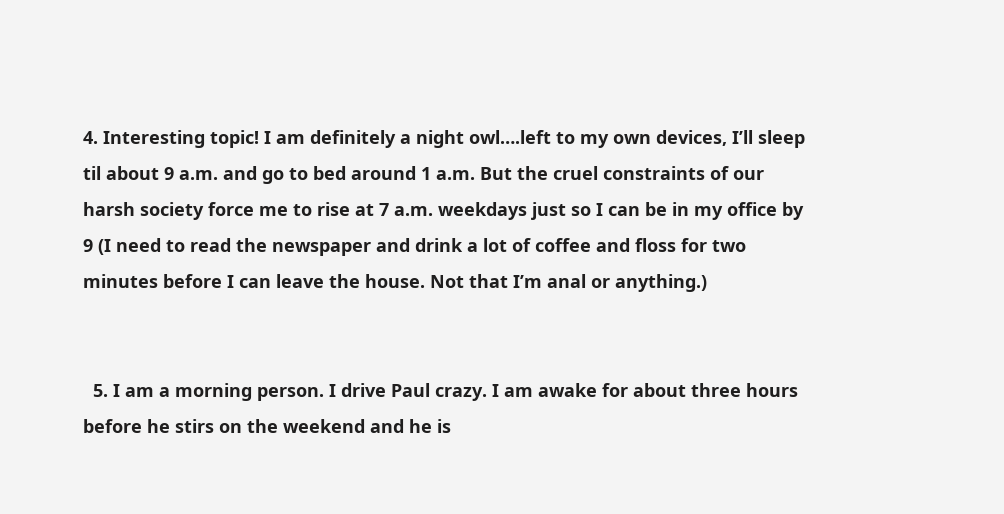4. Interesting topic! I am definitely a night owl….left to my own devices, I’ll sleep til about 9 a.m. and go to bed around 1 a.m. But the cruel constraints of our harsh society force me to rise at 7 a.m. weekdays just so I can be in my office by 9 (I need to read the newspaper and drink a lot of coffee and floss for two minutes before I can leave the house. Not that I’m anal or anything.)


  5. I am a morning person. I drive Paul crazy. I am awake for about three hours before he stirs on the weekend and he is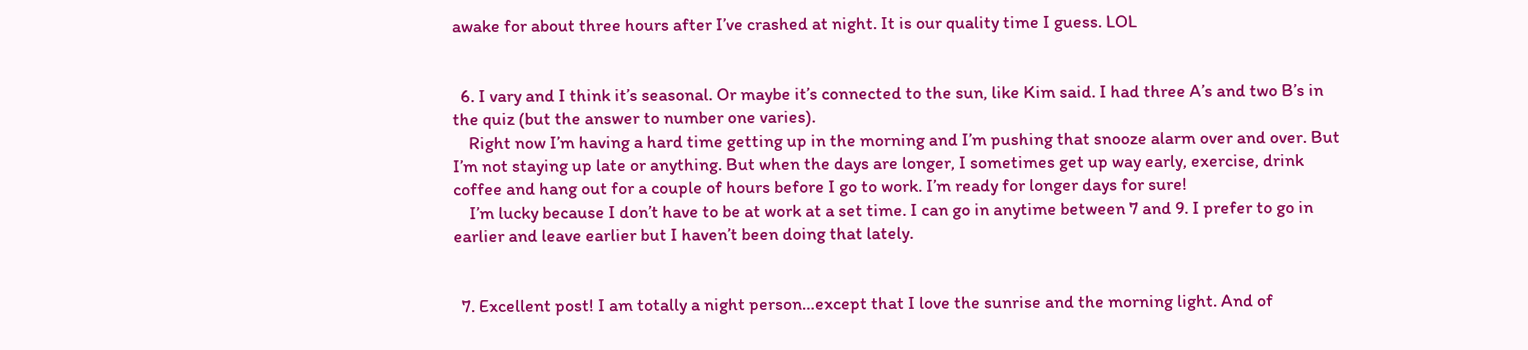awake for about three hours after I’ve crashed at night. It is our quality time I guess. LOL


  6. I vary and I think it’s seasonal. Or maybe it’s connected to the sun, like Kim said. I had three A’s and two B’s in the quiz (but the answer to number one varies).
    Right now I’m having a hard time getting up in the morning and I’m pushing that snooze alarm over and over. But I’m not staying up late or anything. But when the days are longer, I sometimes get up way early, exercise, drink coffee and hang out for a couple of hours before I go to work. I’m ready for longer days for sure!
    I’m lucky because I don’t have to be at work at a set time. I can go in anytime between 7 and 9. I prefer to go in earlier and leave earlier but I haven’t been doing that lately.


  7. Excellent post! I am totally a night person…except that I love the sunrise and the morning light. And of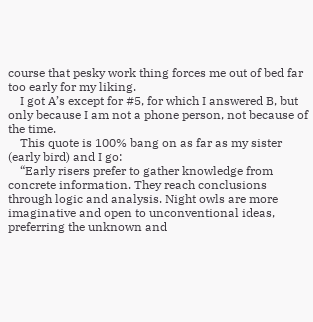course that pesky work thing forces me out of bed far too early for my liking.
    I got A’s except for #5, for which I answered B, but only because I am not a phone person, not because of the time.
    This quote is 100% bang on as far as my sister (early bird) and I go:
    “Early risers prefer to gather knowledge from concrete information. They reach conclusions through logic and analysis. Night owls are more imaginative and open to unconventional ideas, preferring the unknown and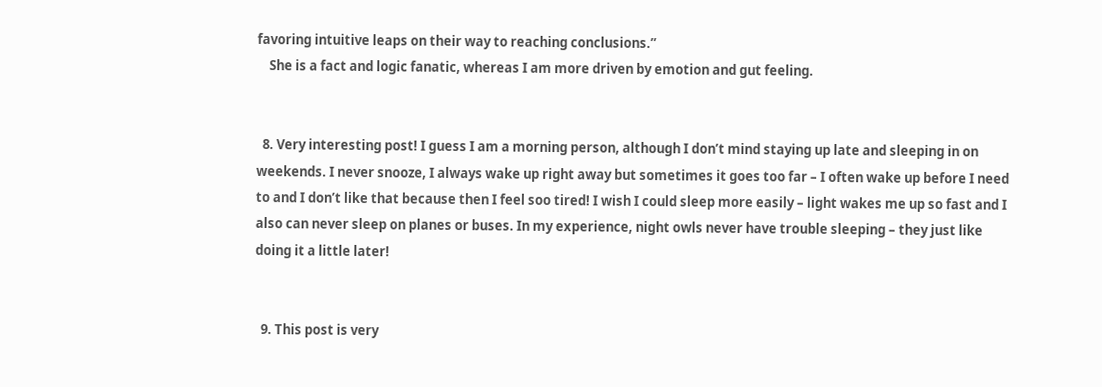favoring intuitive leaps on their way to reaching conclusions.”
    She is a fact and logic fanatic, whereas I am more driven by emotion and gut feeling.


  8. Very interesting post! I guess I am a morning person, although I don’t mind staying up late and sleeping in on weekends. I never snooze, I always wake up right away but sometimes it goes too far – I often wake up before I need to and I don’t like that because then I feel soo tired! I wish I could sleep more easily – light wakes me up so fast and I also can never sleep on planes or buses. In my experience, night owls never have trouble sleeping – they just like doing it a little later!


  9. This post is very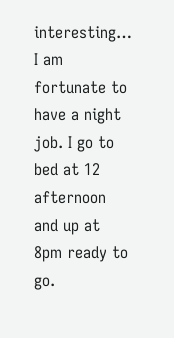interesting… I am fortunate to have a night job. I go to bed at 12 afternoon and up at 8pm ready to go.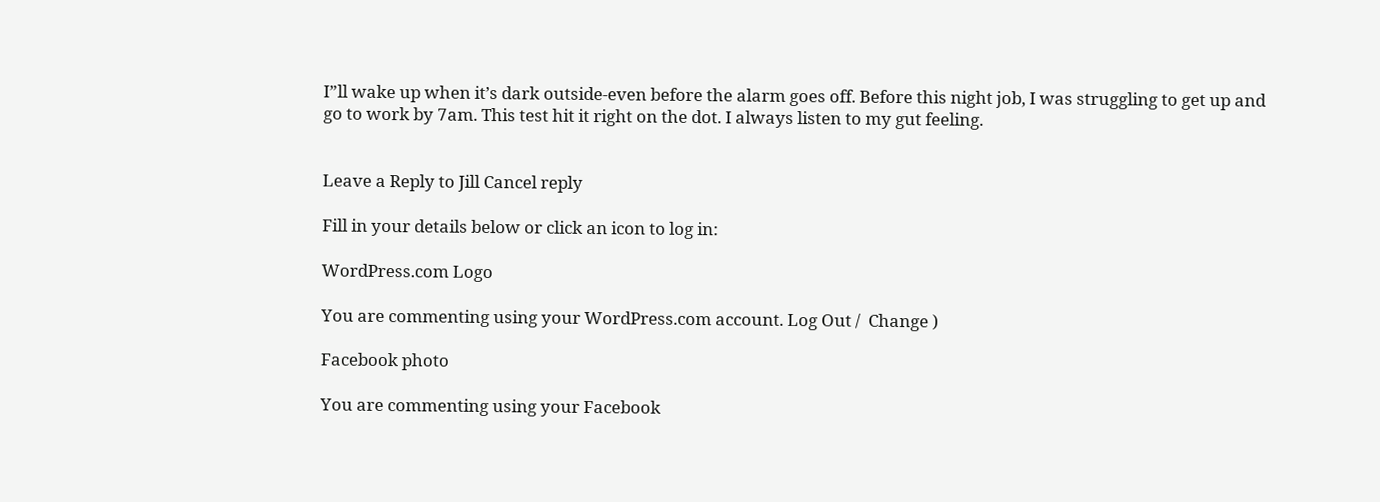I”ll wake up when it’s dark outside-even before the alarm goes off. Before this night job, I was struggling to get up and go to work by 7am. This test hit it right on the dot. I always listen to my gut feeling.


Leave a Reply to Jill Cancel reply

Fill in your details below or click an icon to log in:

WordPress.com Logo

You are commenting using your WordPress.com account. Log Out /  Change )

Facebook photo

You are commenting using your Facebook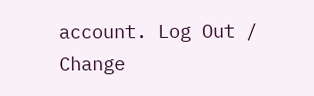account. Log Out /  Change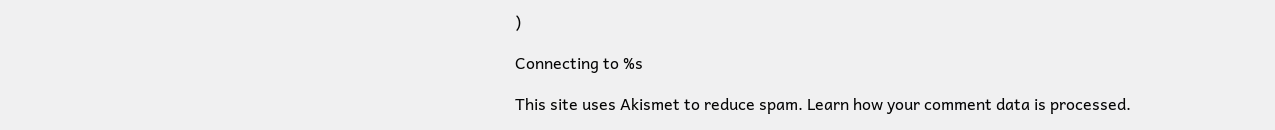)

Connecting to %s

This site uses Akismet to reduce spam. Learn how your comment data is processed.